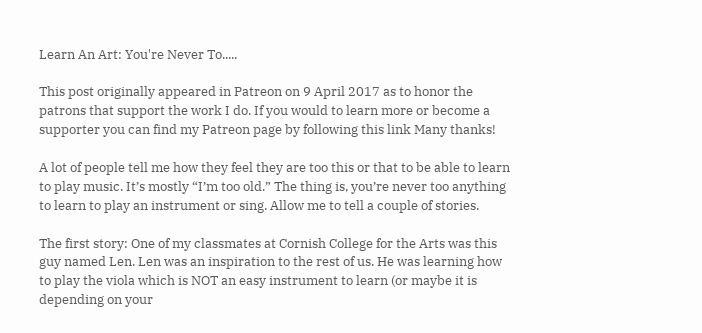Learn An Art: You're Never To.....

This post originally appeared in Patreon on 9 April 2017 as to honor the patrons that support the work I do. If you would to learn more or become a supporter you can find my Patreon page by following this link Many thanks!

A lot of people tell me how they feel they are too this or that to be able to learn to play music. It’s mostly “I’m too old.” The thing is, you’re never too anything to learn to play an instrument or sing. Allow me to tell a couple of stories.

The first story: One of my classmates at Cornish College for the Arts was this guy named Len. Len was an inspiration to the rest of us. He was learning how to play the viola which is NOT an easy instrument to learn (or maybe it is depending on your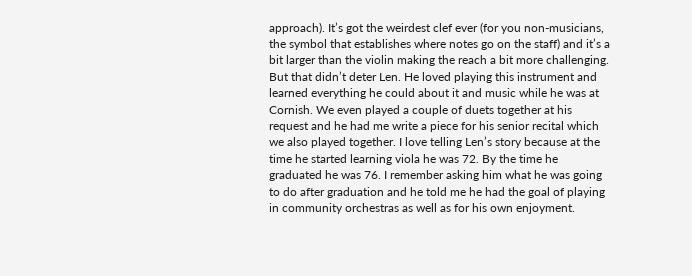approach). It’s got the weirdest clef ever (for you non-musicians, the symbol that establishes where notes go on the staff) and it’s a bit larger than the violin making the reach a bit more challenging. But that didn’t deter Len. He loved playing this instrument and learned everything he could about it and music while he was at Cornish. We even played a couple of duets together at his request and he had me write a piece for his senior recital which we also played together. I love telling Len’s story because at the time he started learning viola he was 72. By the time he graduated he was 76. I remember asking him what he was going to do after graduation and he told me he had the goal of playing in community orchestras as well as for his own enjoyment.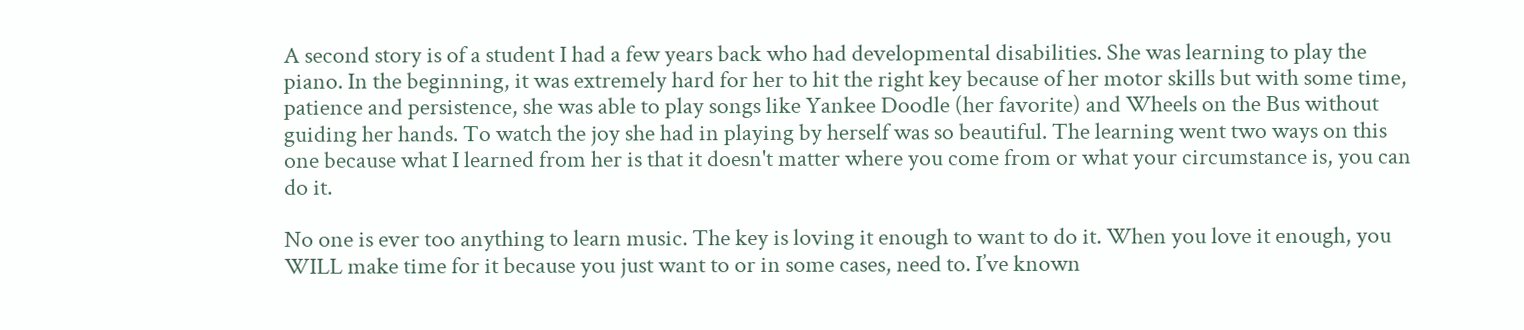A second story is of a student I had a few years back who had developmental disabilities. She was learning to play the piano. In the beginning, it was extremely hard for her to hit the right key because of her motor skills but with some time, patience and persistence, she was able to play songs like Yankee Doodle (her favorite) and Wheels on the Bus without guiding her hands. To watch the joy she had in playing by herself was so beautiful. The learning went two ways on this one because what I learned from her is that it doesn't matter where you come from or what your circumstance is, you can do it.

No one is ever too anything to learn music. The key is loving it enough to want to do it. When you love it enough, you WILL make time for it because you just want to or in some cases, need to. I’ve known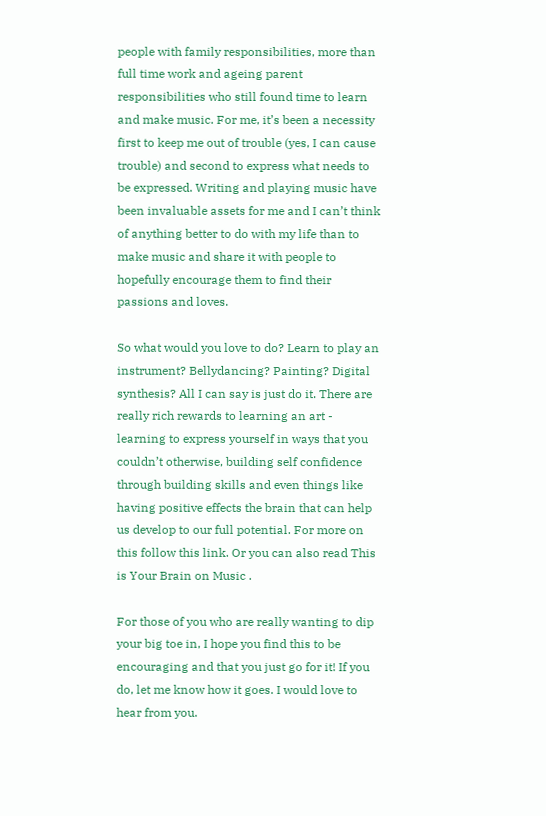people with family responsibilities, more than full time work and ageing parent responsibilities who still found time to learn and make music. For me, it’s been a necessity first to keep me out of trouble (yes, I can cause trouble) and second to express what needs to be expressed. Writing and playing music have been invaluable assets for me and I can’t think of anything better to do with my life than to make music and share it with people to hopefully encourage them to find their passions and loves.

So what would you love to do? Learn to play an instrument? Bellydancing? Painting? Digital synthesis? All I can say is just do it. There are really rich rewards to learning an art - learning to express yourself in ways that you couldn’t otherwise, building self confidence through building skills and even things like having positive effects the brain that can help us develop to our full potential. For more on this follow this link. Or you can also read This is Your Brain on Music .

For those of you who are really wanting to dip your big toe in, I hope you find this to be encouraging and that you just go for it! If you do, let me know how it goes. I would love to hear from you.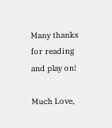Many thanks for reading and play on!

Much Love,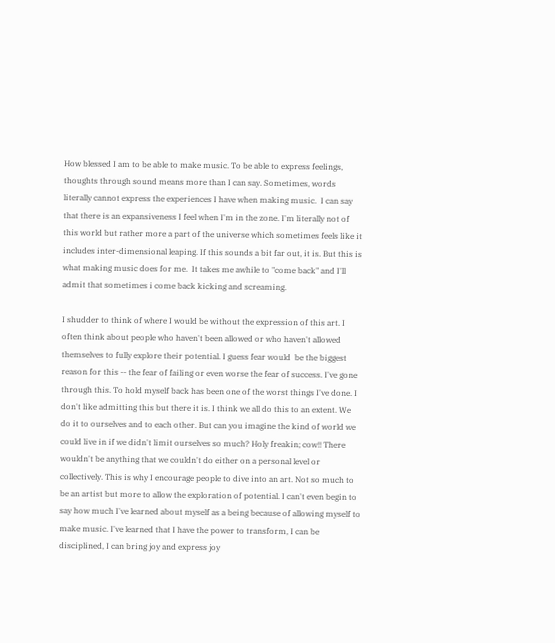How blessed I am to be able to make music. To be able to express feelings, thoughts through sound means more than I can say. Sometimes, words literally cannot express the experiences I have when making music.  I can say that there is an expansiveness I feel when I'm in the zone. I'm literally not of this world but rather more a part of the universe which sometimes feels like it includes inter-dimensional leaping. If this sounds a bit far out, it is. But this is what making music does for me.  It takes me awhile to "come back" and I'll admit that sometimes i come back kicking and screaming.

I shudder to think of where I would be without the expression of this art. I often think about people who haven't been allowed or who haven't allowed themselves to fully explore their potential. I guess fear would  be the biggest reason for this -- the fear of failing or even worse the fear of success. I've gone through this. To hold myself back has been one of the worst things I've done. I don't like admitting this but there it is. I think we all do this to an extent. We do it to ourselves and to each other. But can you imagine the kind of world we could live in if we didn't limit ourselves so much? Holy freakin; cow!! There wouldn't be anything that we couldn't do either on a personal level or collectively. This is why I encourage people to dive into an art. Not so much to be an artist but more to allow the exploration of potential. I can't even begin to say how much I've learned about myself as a being because of allowing myself to make music. I've learned that I have the power to transform, I can be disciplined, I can bring joy and express joy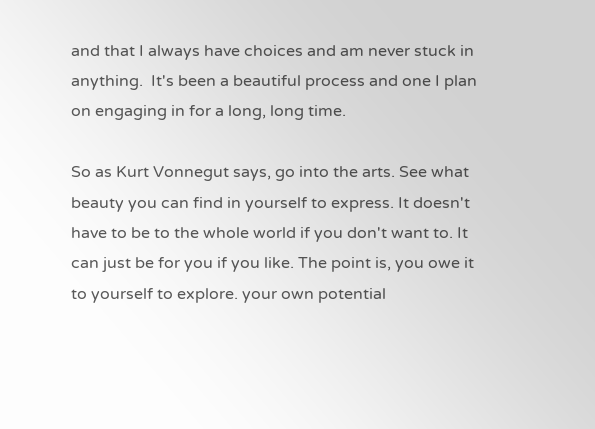and that I always have choices and am never stuck in anything.  It's been a beautiful process and one I plan on engaging in for a long, long time.

So as Kurt Vonnegut says, go into the arts. See what beauty you can find in yourself to express. It doesn't have to be to the whole world if you don't want to. It can just be for you if you like. The point is, you owe it to yourself to explore. your own potential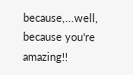because,...well, because you're amazing!!